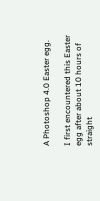A Photoshop 4.0 Easter egg.

I first encountered this Easter egg after about 10 hours of straight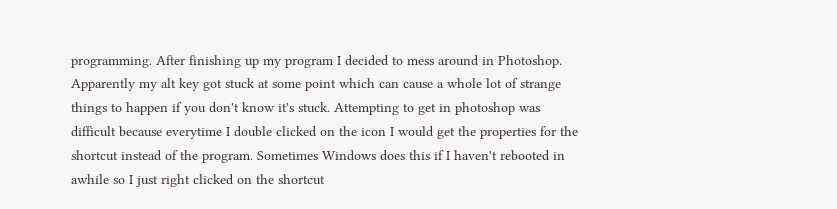programming. After finishing up my program I decided to mess around in Photoshop. Apparently my alt key got stuck at some point which can cause a whole lot of strange things to happen if you don't know it's stuck. Attempting to get in photoshop was difficult because everytime I double clicked on the icon I would get the properties for the shortcut instead of the program. Sometimes Windows does this if I haven't rebooted in awhile so I just right clicked on the shortcut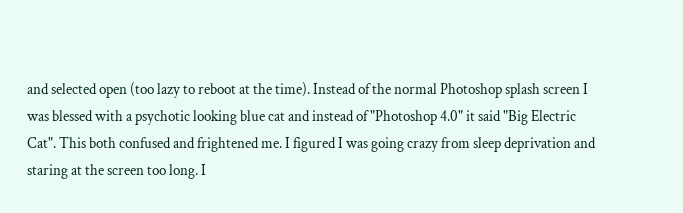and selected open (too lazy to reboot at the time). Instead of the normal Photoshop splash screen I was blessed with a psychotic looking blue cat and instead of "Photoshop 4.0" it said "Big Electric Cat". This both confused and frightened me. I figured I was going crazy from sleep deprivation and staring at the screen too long. I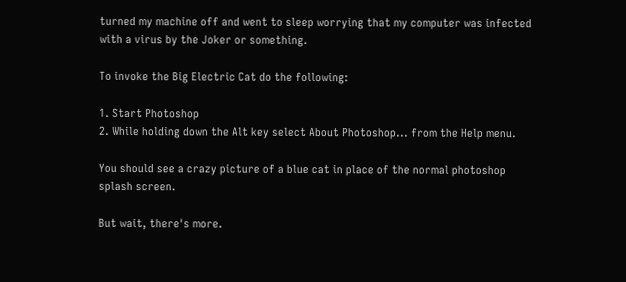turned my machine off and went to sleep worrying that my computer was infected with a virus by the Joker or something.

To invoke the Big Electric Cat do the following:

1. Start Photoshop
2. While holding down the Alt key select About Photoshop... from the Help menu.

You should see a crazy picture of a blue cat in place of the normal photoshop splash screen.

But wait, there's more.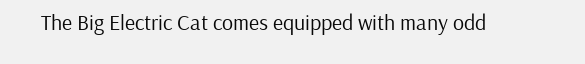The Big Electric Cat comes equipped with many odd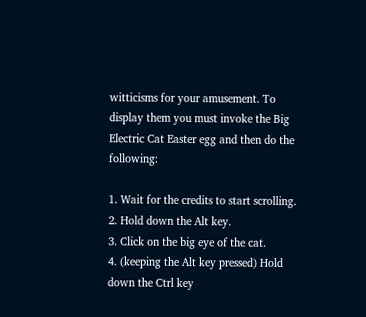witticisms for your amusement. To display them you must invoke the Big Electric Cat Easter egg and then do the following:

1. Wait for the credits to start scrolling.
2. Hold down the Alt key.
3. Click on the big eye of the cat.
4. (keeping the Alt key pressed) Hold down the Ctrl key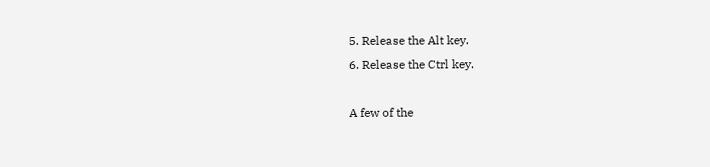5. Release the Alt key.
6. Release the Ctrl key.

A few of the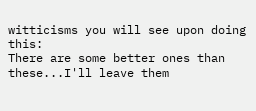witticisms you will see upon doing this:
There are some better ones than these...I'll leave them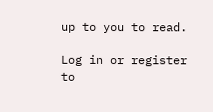up to you to read.

Log in or register to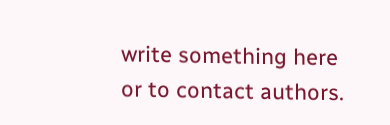write something here or to contact authors.